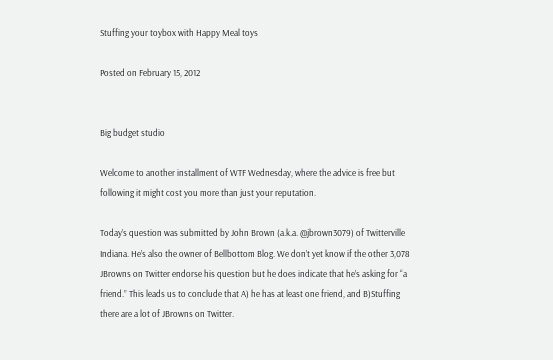Stuffing your toybox with Happy Meal toys

Posted on February 15, 2012


Big budget studio

Welcome to another installment of WTF Wednesday, where the advice is free but following it might cost you more than just your reputation.

Today’s question was submitted by John Brown (a.k.a. @jbrown3079) of Twitterville Indiana. He’s also the owner of Bellbottom Blog. We don’t yet know if the other 3,078 JBrowns on Twitter endorse his question but he does indicate that he’s asking for “a friend.” This leads us to conclude that A) he has at least one friend, and B)Stuffing there are a lot of JBrowns on Twitter.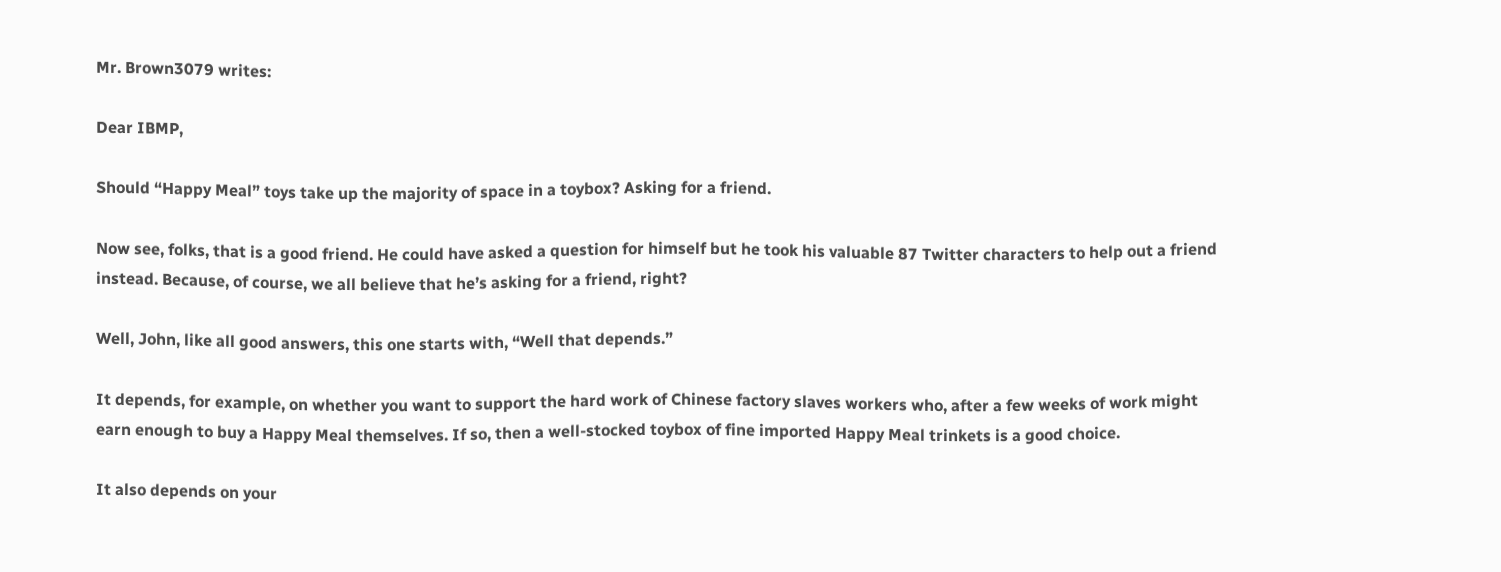Mr. Brown3079 writes:

Dear IBMP,

Should “Happy Meal” toys take up the majority of space in a toybox? Asking for a friend.

Now see, folks, that is a good friend. He could have asked a question for himself but he took his valuable 87 Twitter characters to help out a friend instead. Because, of course, we all believe that he’s asking for a friend, right?

Well, John, like all good answers, this one starts with, “Well that depends.”

It depends, for example, on whether you want to support the hard work of Chinese factory slaves workers who, after a few weeks of work might earn enough to buy a Happy Meal themselves. If so, then a well-stocked toybox of fine imported Happy Meal trinkets is a good choice.

It also depends on your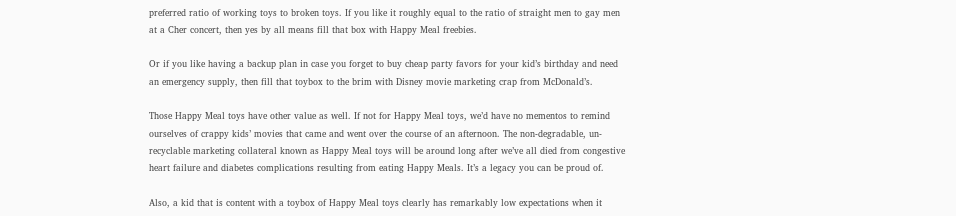preferred ratio of working toys to broken toys. If you like it roughly equal to the ratio of straight men to gay men at a Cher concert, then yes by all means fill that box with Happy Meal freebies.

Or if you like having a backup plan in case you forget to buy cheap party favors for your kid’s birthday and need an emergency supply, then fill that toybox to the brim with Disney movie marketing crap from McDonald’s.

Those Happy Meal toys have other value as well. If not for Happy Meal toys, we’d have no mementos to remind ourselves of crappy kids’ movies that came and went over the course of an afternoon. The non-degradable, un-recyclable marketing collateral known as Happy Meal toys will be around long after we’ve all died from congestive heart failure and diabetes complications resulting from eating Happy Meals. It’s a legacy you can be proud of.

Also, a kid that is content with a toybox of Happy Meal toys clearly has remarkably low expectations when it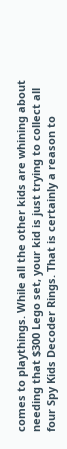comes to playthings. While all the other kids are whining about needing that $300 Lego set, your kid is just trying to collect all four Spy Kids Decoder Rings. That is certainly a reason to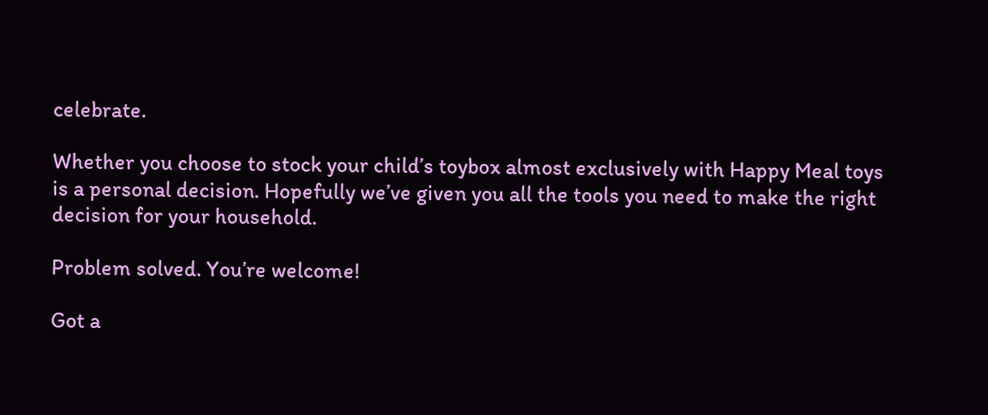celebrate.

Whether you choose to stock your child’s toybox almost exclusively with Happy Meal toys is a personal decision. Hopefully we’ve given you all the tools you need to make the right decision for your household.

Problem solved. You’re welcome!

Got a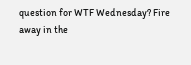question for WTF Wednesday? Fire away in the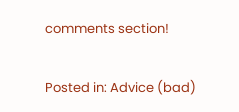comments section!

Posted in: Advice (bad)